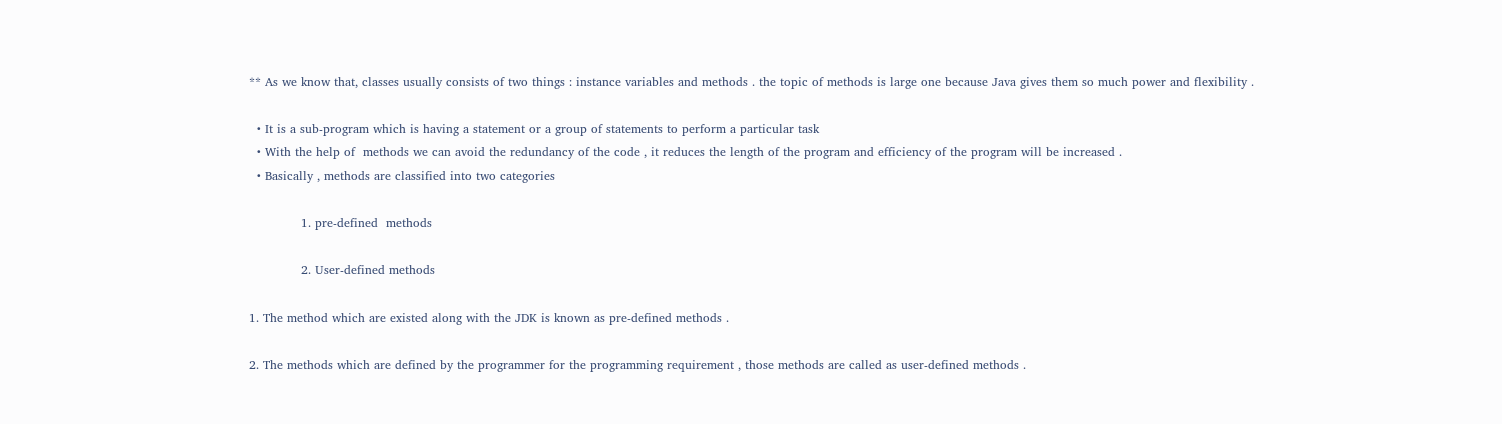** As we know that, classes usually consists of two things : instance variables and methods . the topic of methods is large one because Java gives them so much power and flexibility .

  • It is a sub-program which is having a statement or a group of statements to perform a particular task
  • With the help of  methods we can avoid the redundancy of the code , it reduces the length of the program and efficiency of the program will be increased .
  • Basically , methods are classified into two categories

             1. pre-defined  methods

             2. User-defined methods

1. The method which are existed along with the JDK is known as pre-defined methods .

2. The methods which are defined by the programmer for the programming requirement , those methods are called as user-defined methods .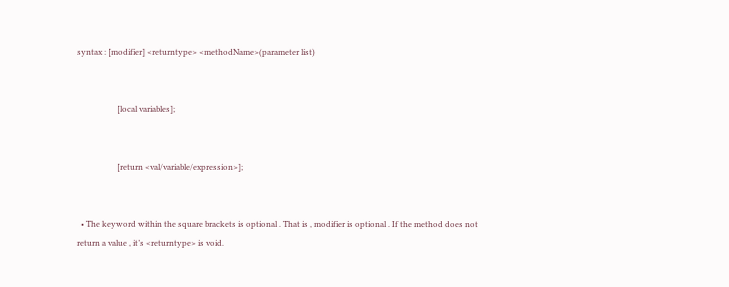syntax : [modifier] <returntype> <methodName>(parameter list)


                    [local variables];


                    [return <val/variable/expression>];


  • The keyword within the square brackets is optional . That is , modifier is optional . If the method does not return a value , it’s <returntype> is void.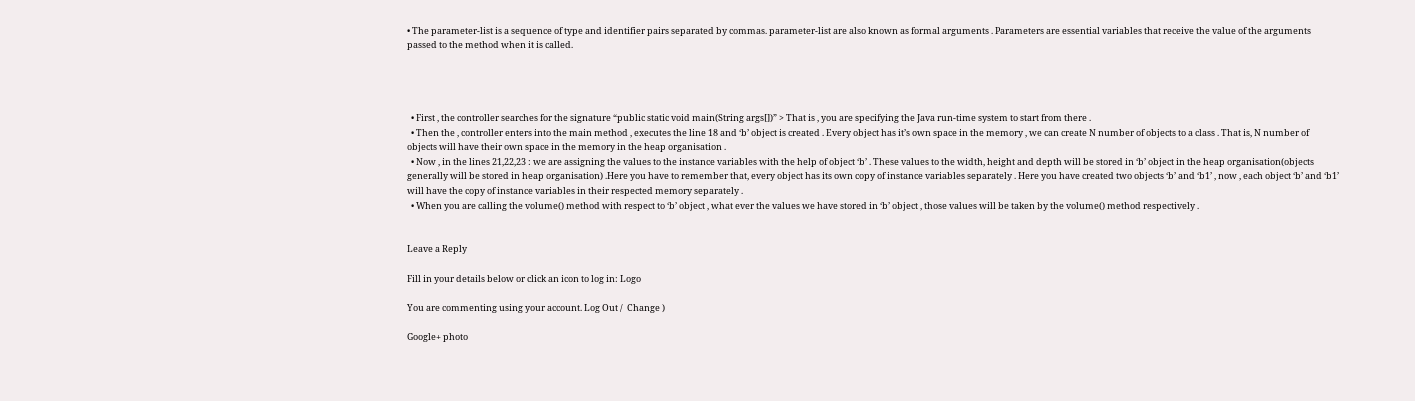• The parameter-list is a sequence of type and identifier pairs separated by commas. parameter-list are also known as formal arguments . Parameters are essential variables that receive the value of the arguments passed to the method when it is called.




  • First , the controller searches for the signature “public static void main(String args[])” > That is , you are specifying the Java run-time system to start from there .
  • Then the , controller enters into the main method , executes the line 18 and ‘b’ object is created . Every object has it’s own space in the memory , we can create N number of objects to a class . That is, N number of objects will have their own space in the memory in the heap organisation .
  • Now , in the lines 21,22,23 : we are assigning the values to the instance variables with the help of object ‘b’ . These values to the width, height and depth will be stored in ‘b’ object in the heap organisation(objects generally will be stored in heap organisation) .Here you have to remember that, every object has its own copy of instance variables separately . Here you have created two objects ‘b’ and ‘b1’ , now , each object ‘b’ and ‘b1’ will have the copy of instance variables in their respected memory separately .
  • When you are calling the volume() method with respect to ‘b’ object , what ever the values we have stored in ‘b’ object , those values will be taken by the volume() method respectively .


Leave a Reply

Fill in your details below or click an icon to log in: Logo

You are commenting using your account. Log Out /  Change )

Google+ photo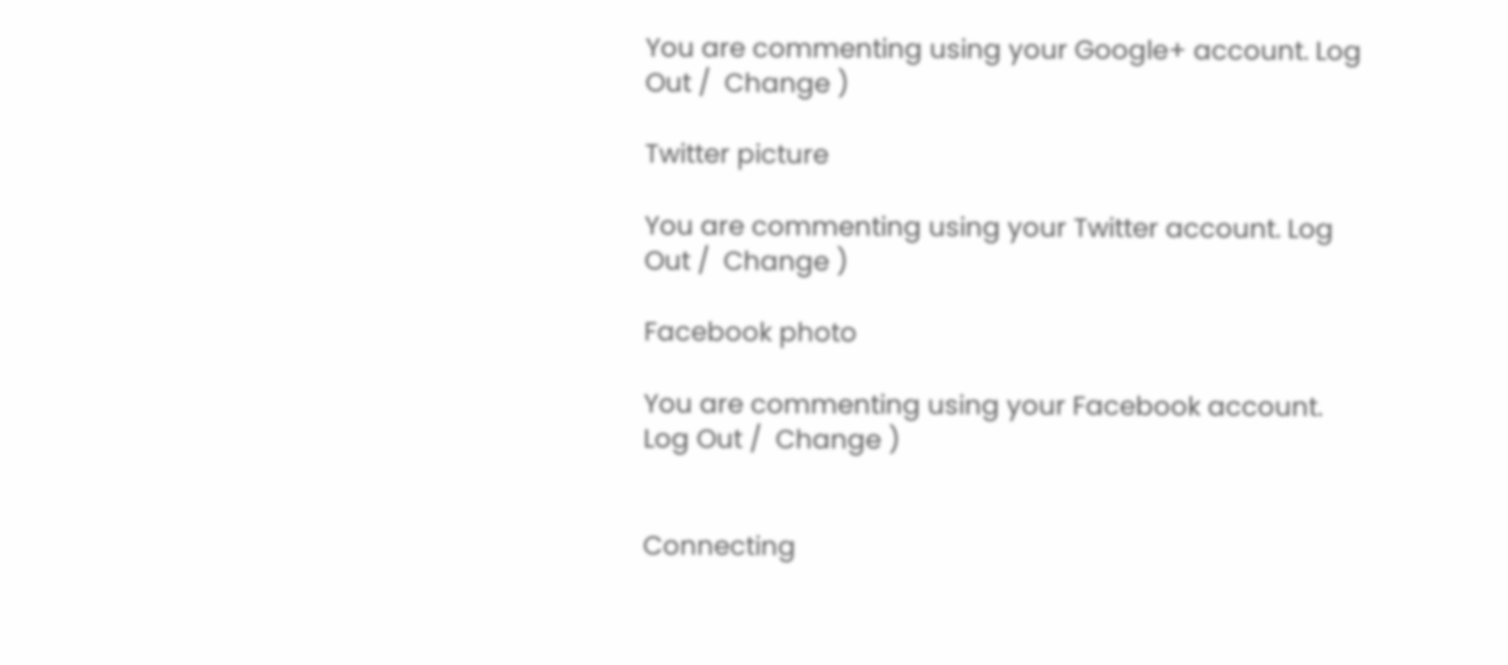You are commenting using your Google+ account. Log Out /  Change )

Twitter picture

You are commenting using your Twitter account. Log Out /  Change )

Facebook photo

You are commenting using your Facebook account. Log Out /  Change )


Connecting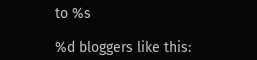to %s

%d bloggers like this: